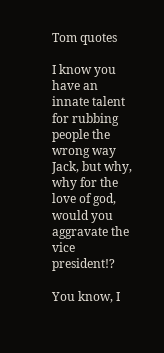Tom quotes

I know you have an innate talent for rubbing people the wrong way Jack, but why, why for the love of god, would you aggravate the vice president!?

You know, I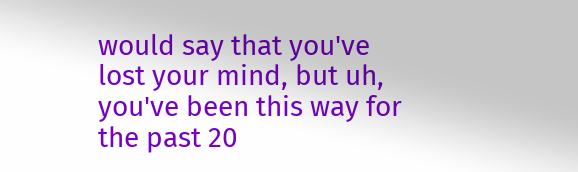would say that you've lost your mind, but uh, you've been this way for the past 20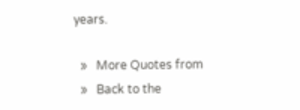years.

  »   More Quotes from
  »   Back to the